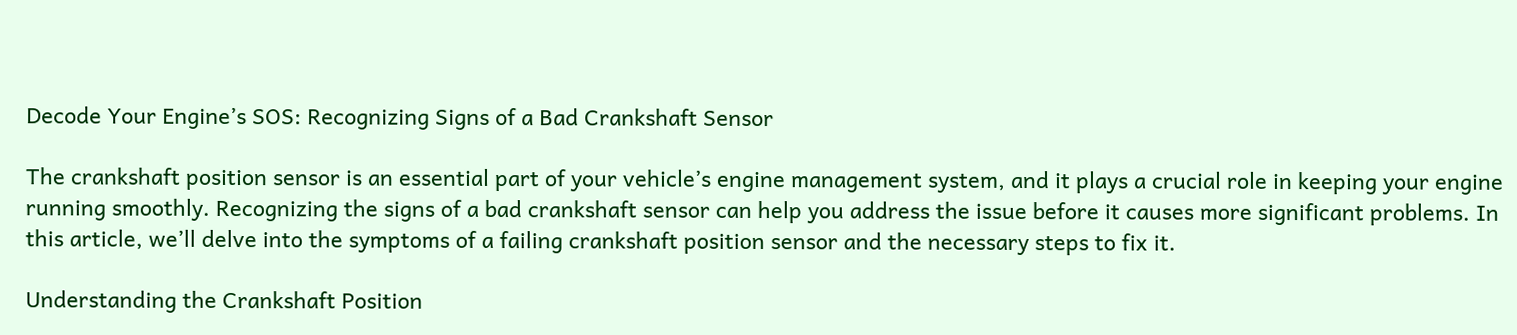Decode Your Engine’s SOS: Recognizing Signs of a Bad Crankshaft Sensor

The crankshaft position sensor is an essential part of your vehicle’s engine management system, and it plays a crucial role in keeping your engine running smoothly. Recognizing the signs of a bad crankshaft sensor can help you address the issue before it causes more significant problems. In this article, we’ll delve into the symptoms of a failing crankshaft position sensor and the necessary steps to fix it.

Understanding the Crankshaft Position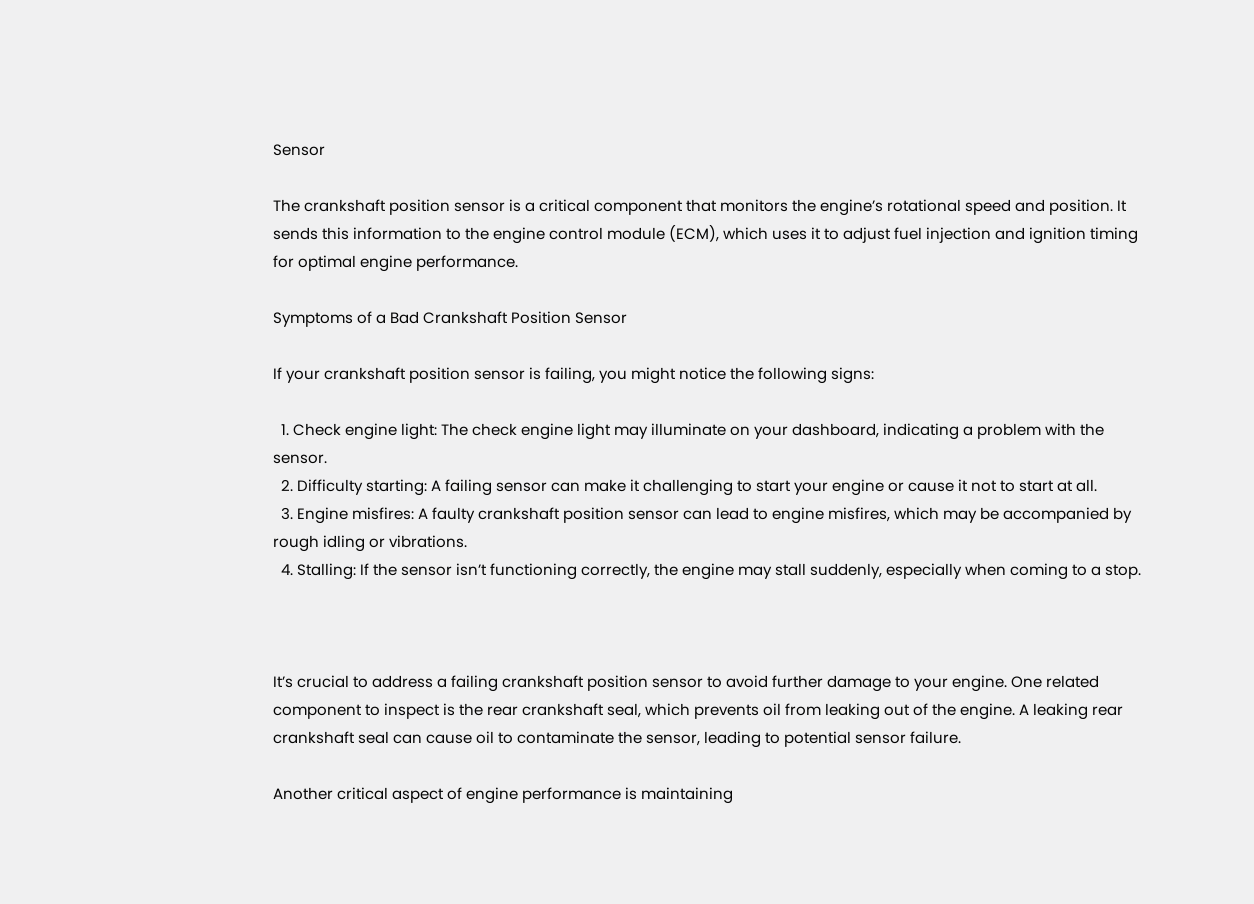Sensor

The crankshaft position sensor is a critical component that monitors the engine’s rotational speed and position. It sends this information to the engine control module (ECM), which uses it to adjust fuel injection and ignition timing for optimal engine performance.

Symptoms of a Bad Crankshaft Position Sensor

If your crankshaft position sensor is failing, you might notice the following signs:

  1. Check engine light: The check engine light may illuminate on your dashboard, indicating a problem with the sensor.
  2. Difficulty starting: A failing sensor can make it challenging to start your engine or cause it not to start at all.
  3. Engine misfires: A faulty crankshaft position sensor can lead to engine misfires, which may be accompanied by rough idling or vibrations.
  4. Stalling: If the sensor isn’t functioning correctly, the engine may stall suddenly, especially when coming to a stop.



It’s crucial to address a failing crankshaft position sensor to avoid further damage to your engine. One related component to inspect is the rear crankshaft seal, which prevents oil from leaking out of the engine. A leaking rear crankshaft seal can cause oil to contaminate the sensor, leading to potential sensor failure.

Another critical aspect of engine performance is maintaining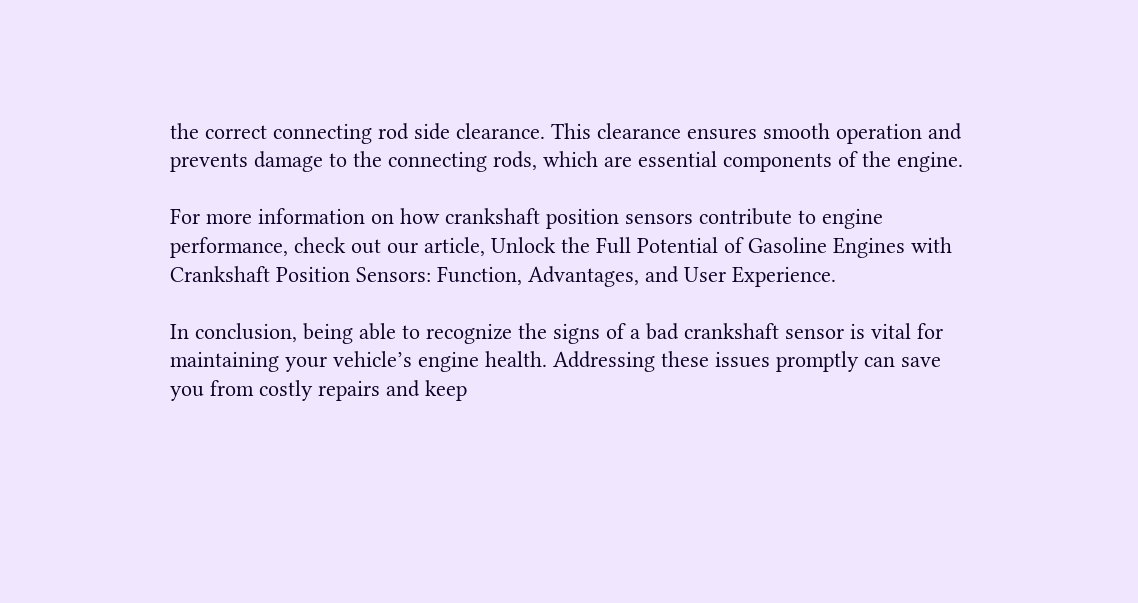the correct connecting rod side clearance. This clearance ensures smooth operation and prevents damage to the connecting rods, which are essential components of the engine.

For more information on how crankshaft position sensors contribute to engine performance, check out our article, Unlock the Full Potential of Gasoline Engines with Crankshaft Position Sensors: Function, Advantages, and User Experience.

In conclusion, being able to recognize the signs of a bad crankshaft sensor is vital for maintaining your vehicle’s engine health. Addressing these issues promptly can save you from costly repairs and keep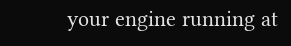your engine running at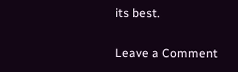its best.

Leave a Comment